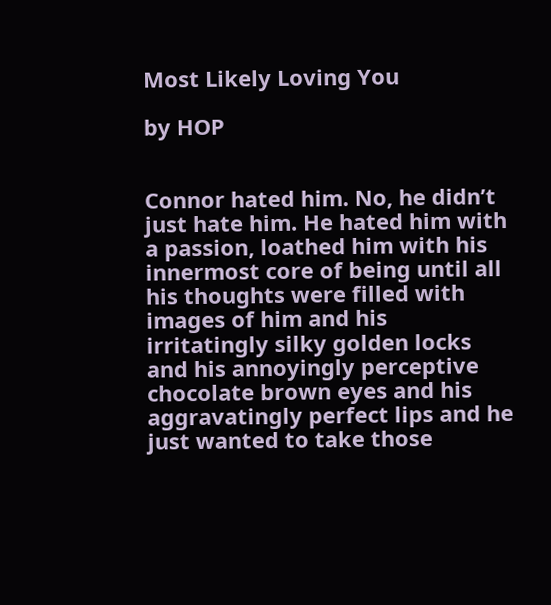Most Likely Loving You

by HOP


Connor hated him. No, he didn’t just hate him. He hated him with a passion, loathed him with his innermost core of being until all his thoughts were filled with images of him and his irritatingly silky golden locks and his annoyingly perceptive chocolate brown eyes and his aggravatingly perfect lips and he just wanted to take those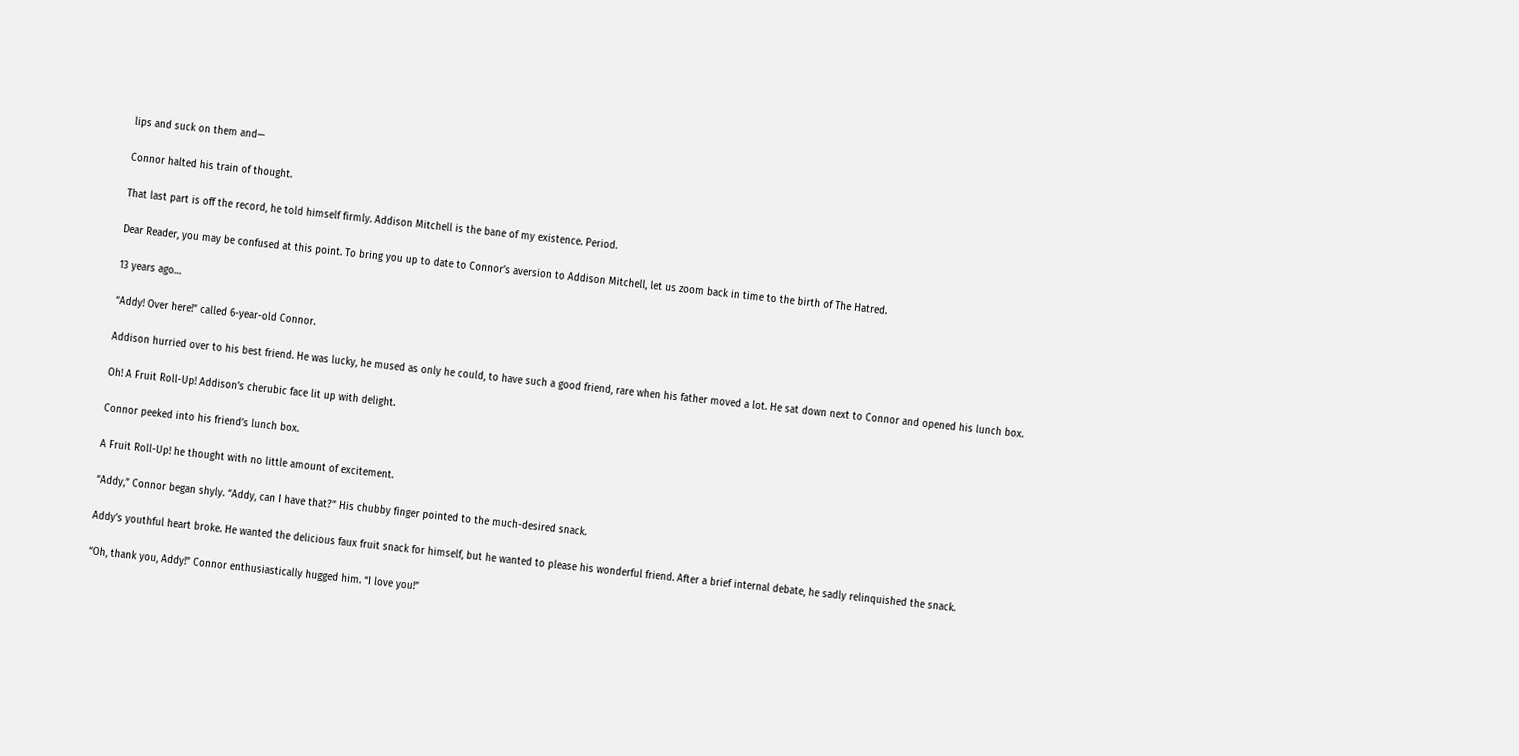lips and suck on them and—

Connor halted his train of thought.

That last part is off the record, he told himself firmly. Addison Mitchell is the bane of my existence. Period.

Dear Reader, you may be confused at this point. To bring you up to date to Connor’s aversion to Addison Mitchell, let us zoom back in time to the birth of The Hatred.

13 years ago…

“Addy! Over here!” called 6-year-old Connor.

Addison hurried over to his best friend. He was lucky, he mused as only he could, to have such a good friend, rare when his father moved a lot. He sat down next to Connor and opened his lunch box.

Oh! A Fruit Roll-Up! Addison’s cherubic face lit up with delight.

Connor peeked into his friend’s lunch box.

A Fruit Roll-Up! he thought with no little amount of excitement.

“Addy,” Connor began shyly. “Addy, can I have that?” His chubby finger pointed to the much-desired snack.

Addy’s youthful heart broke. He wanted the delicious faux fruit snack for himself, but he wanted to please his wonderful friend. After a brief internal debate, he sadly relinquished the snack.

“Oh, thank you, Addy!” Connor enthusiastically hugged him. “I love you!”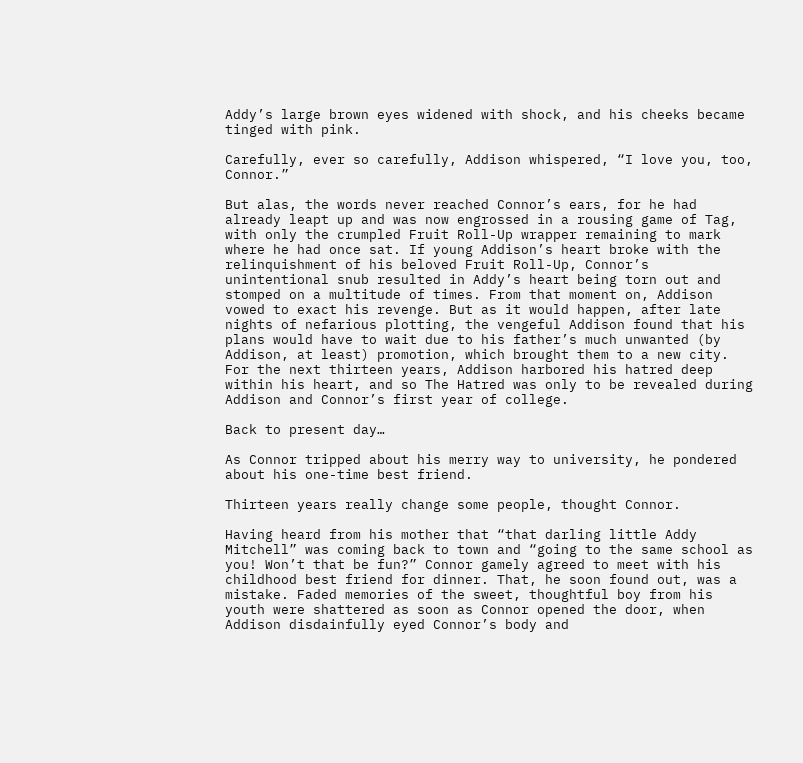Addy’s large brown eyes widened with shock, and his cheeks became tinged with pink.

Carefully, ever so carefully, Addison whispered, “I love you, too, Connor.”

But alas, the words never reached Connor’s ears, for he had already leapt up and was now engrossed in a rousing game of Tag, with only the crumpled Fruit Roll-Up wrapper remaining to mark where he had once sat. If young Addison’s heart broke with the relinquishment of his beloved Fruit Roll-Up, Connor’s unintentional snub resulted in Addy’s heart being torn out and stomped on a multitude of times. From that moment on, Addison vowed to exact his revenge. But as it would happen, after late nights of nefarious plotting, the vengeful Addison found that his plans would have to wait due to his father’s much unwanted (by Addison, at least) promotion, which brought them to a new city. For the next thirteen years, Addison harbored his hatred deep within his heart, and so The Hatred was only to be revealed during Addison and Connor’s first year of college.

Back to present day…

As Connor tripped about his merry way to university, he pondered about his one-time best friend.

Thirteen years really change some people, thought Connor.

Having heard from his mother that “that darling little Addy Mitchell” was coming back to town and “going to the same school as you! Won’t that be fun?” Connor gamely agreed to meet with his childhood best friend for dinner. That, he soon found out, was a mistake. Faded memories of the sweet, thoughtful boy from his youth were shattered as soon as Connor opened the door, when Addison disdainfully eyed Connor’s body and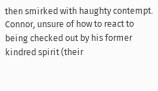then smirked with haughty contempt. Connor, unsure of how to react to being checked out by his former kindred spirit (their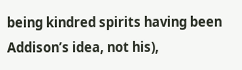being kindred spirits having been Addison’s idea, not his),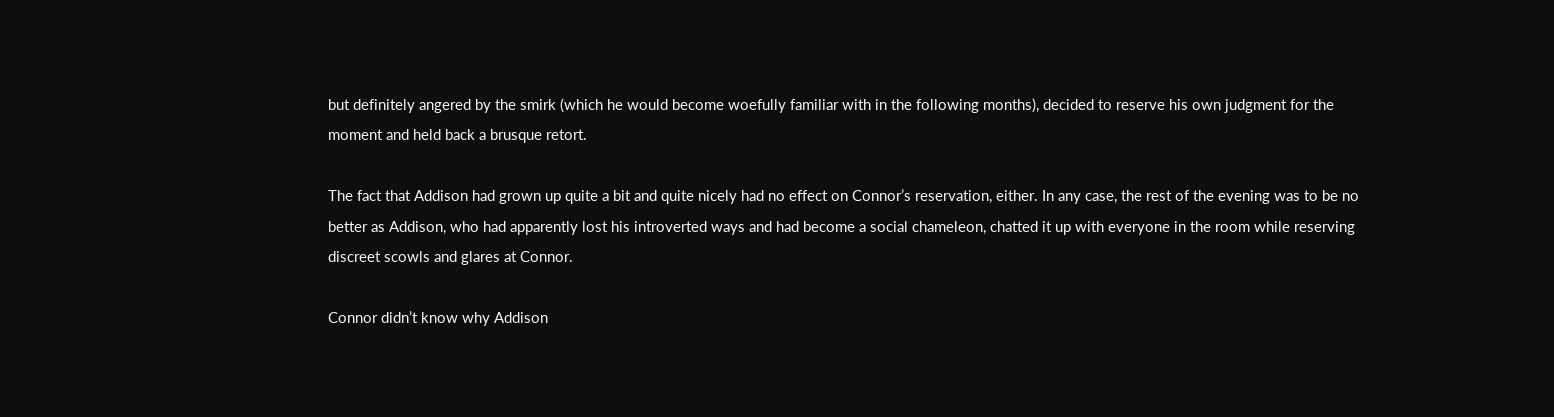but definitely angered by the smirk (which he would become woefully familiar with in the following months), decided to reserve his own judgment for the moment and held back a brusque retort.

The fact that Addison had grown up quite a bit and quite nicely had no effect on Connor’s reservation, either. In any case, the rest of the evening was to be no better as Addison, who had apparently lost his introverted ways and had become a social chameleon, chatted it up with everyone in the room while reserving discreet scowls and glares at Connor.

Connor didn’t know why Addison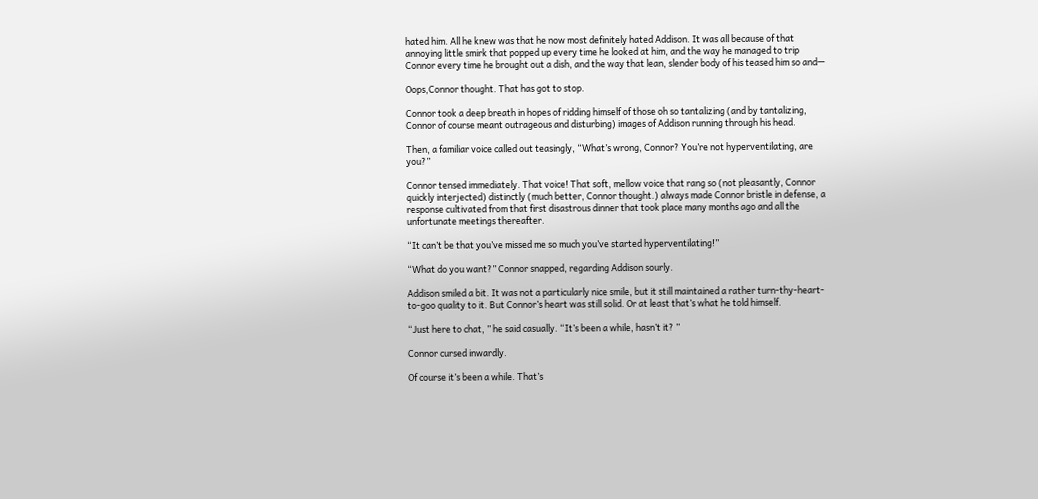hated him. All he knew was that he now most definitely hated Addison. It was all because of that annoying little smirk that popped up every time he looked at him, and the way he managed to trip Connor every time he brought out a dish, and the way that lean, slender body of his teased him so and—

Oops,Connor thought. That has got to stop.

Connor took a deep breath in hopes of ridding himself of those oh so tantalizing (and by tantalizing, Connor of course meant outrageous and disturbing) images of Addison running through his head.

Then, a familiar voice called out teasingly, “What’s wrong, Connor? You’re not hyperventilating, are you?”

Connor tensed immediately. That voice! That soft, mellow voice that rang so (not pleasantly, Connor quickly interjected) distinctly (much better, Connor thought.) always made Connor bristle in defense, a response cultivated from that first disastrous dinner that took place many months ago and all the unfortunate meetings thereafter.

“It can’t be that you’ve missed me so much you’ve started hyperventilating!”

“What do you want?” Connor snapped, regarding Addison sourly.

Addison smiled a bit. It was not a particularly nice smile, but it still maintained a rather turn-thy-heart-to-goo quality to it. But Connor’s heart was still solid. Or at least that’s what he told himself.

“Just here to chat, ” he said casually. “It’s been a while, hasn’t it? ”

Connor cursed inwardly.

Of course it’s been a while. That’s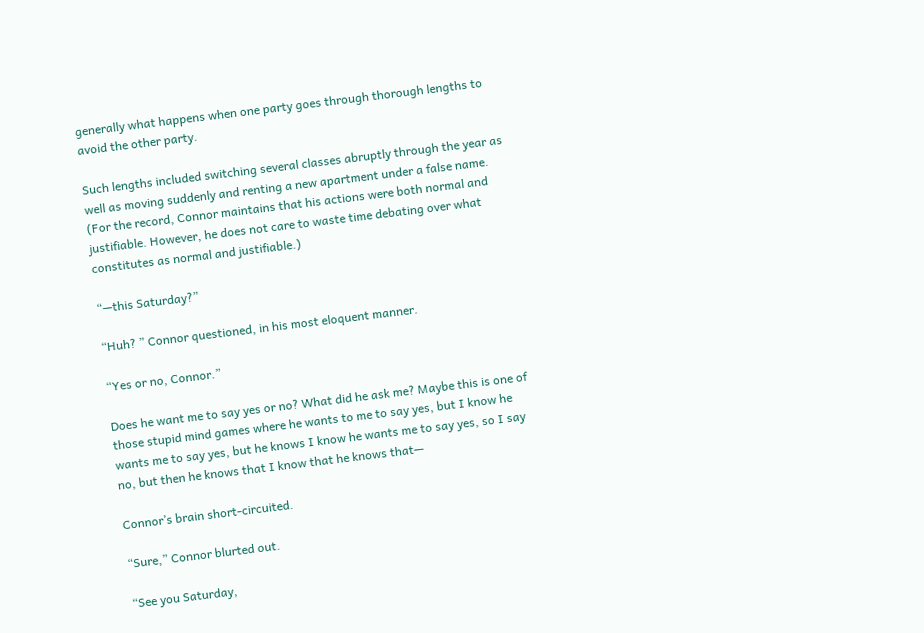generally what happens when one party goes through thorough lengths to avoid the other party.

Such lengths included switching several classes abruptly through the year as well as moving suddenly and renting a new apartment under a false name. (For the record, Connor maintains that his actions were both normal and justifiable. However, he does not care to waste time debating over what constitutes as normal and justifiable.)

“—this Saturday?”

“Huh? ” Connor questioned, in his most eloquent manner.

“Yes or no, Connor.”

Does he want me to say yes or no? What did he ask me? Maybe this is one of those stupid mind games where he wants to me to say yes, but I know he wants me to say yes, but he knows I know he wants me to say yes, so I say no, but then he knows that I know that he knows that—

Connor’s brain short-circuited.

“Sure,” Connor blurted out.

“See you Saturday,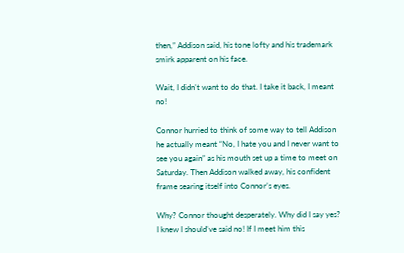then,” Addison said, his tone lofty and his trademark smirk apparent on his face.

Wait, I didn’t want to do that. I take it back, I meant no!

Connor hurried to think of some way to tell Addison he actually meant “No, I hate you and I never want to see you again” as his mouth set up a time to meet on Saturday. Then Addison walked away, his confident frame searing itself into Connor’s eyes.

Why? Connor thought desperately. Why did I say yes? I knew I should’ve said no! If I meet him this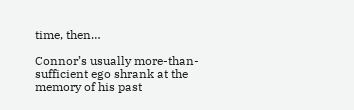time, then…

Connor’s usually more-than-sufficient ego shrank at the memory of his past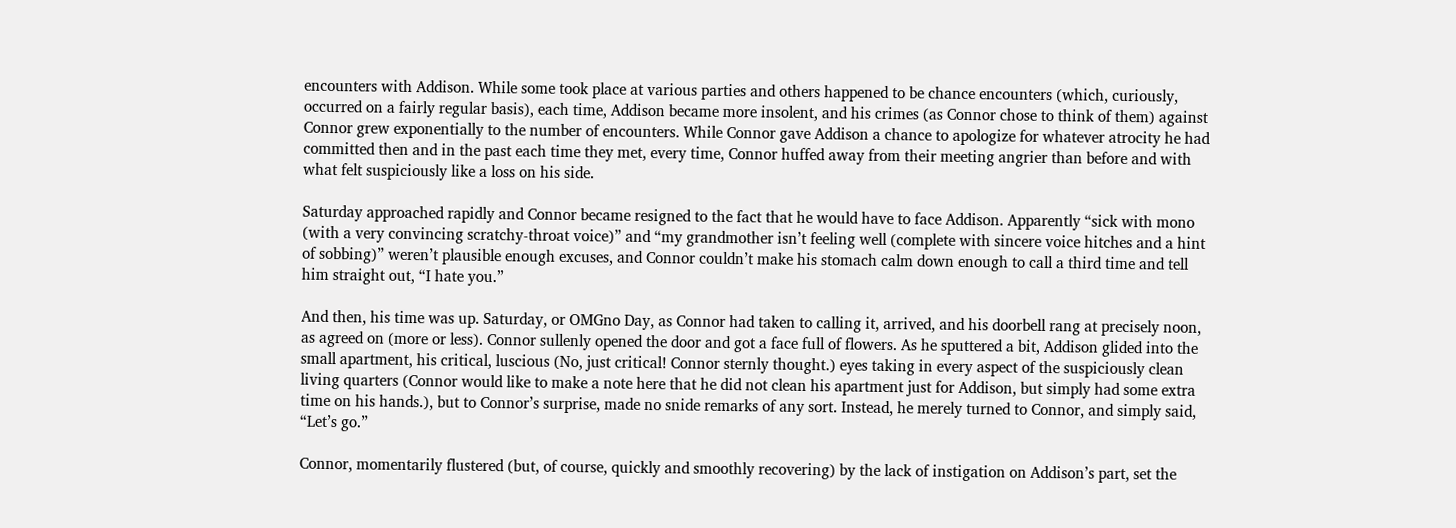encounters with Addison. While some took place at various parties and others happened to be chance encounters (which, curiously, occurred on a fairly regular basis), each time, Addison became more insolent, and his crimes (as Connor chose to think of them) against Connor grew exponentially to the number of encounters. While Connor gave Addison a chance to apologize for whatever atrocity he had committed then and in the past each time they met, every time, Connor huffed away from their meeting angrier than before and with what felt suspiciously like a loss on his side.

Saturday approached rapidly and Connor became resigned to the fact that he would have to face Addison. Apparently “sick with mono (with a very convincing scratchy-throat voice)” and “my grandmother isn’t feeling well (complete with sincere voice hitches and a hint of sobbing)” weren’t plausible enough excuses, and Connor couldn’t make his stomach calm down enough to call a third time and tell him straight out, “I hate you.”

And then, his time was up. Saturday, or OMGno Day, as Connor had taken to calling it, arrived, and his doorbell rang at precisely noon, as agreed on (more or less). Connor sullenly opened the door and got a face full of flowers. As he sputtered a bit, Addison glided into the small apartment, his critical, luscious (No, just critical! Connor sternly thought.) eyes taking in every aspect of the suspiciously clean living quarters (Connor would like to make a note here that he did not clean his apartment just for Addison, but simply had some extra time on his hands.), but to Connor’s surprise, made no snide remarks of any sort. Instead, he merely turned to Connor, and simply said, “Let’s go.”

Connor, momentarily flustered (but, of course, quickly and smoothly recovering) by the lack of instigation on Addison’s part, set the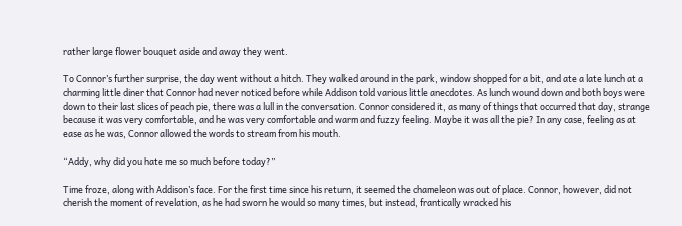rather large flower bouquet aside and away they went.

To Connor’s further surprise, the day went without a hitch. They walked around in the park, window shopped for a bit, and ate a late lunch at a charming little diner that Connor had never noticed before while Addison told various little anecdotes. As lunch wound down and both boys were down to their last slices of peach pie, there was a lull in the conversation. Connor considered it, as many of things that occurred that day, strange because it was very comfortable, and he was very comfortable and warm and fuzzy feeling. Maybe it was all the pie? In any case, feeling as at ease as he was, Connor allowed the words to stream from his mouth.

“Addy, why did you hate me so much before today?”

Time froze, along with Addison’s face. For the first time since his return, it seemed the chameleon was out of place. Connor, however, did not cherish the moment of revelation, as he had sworn he would so many times, but instead, frantically wracked his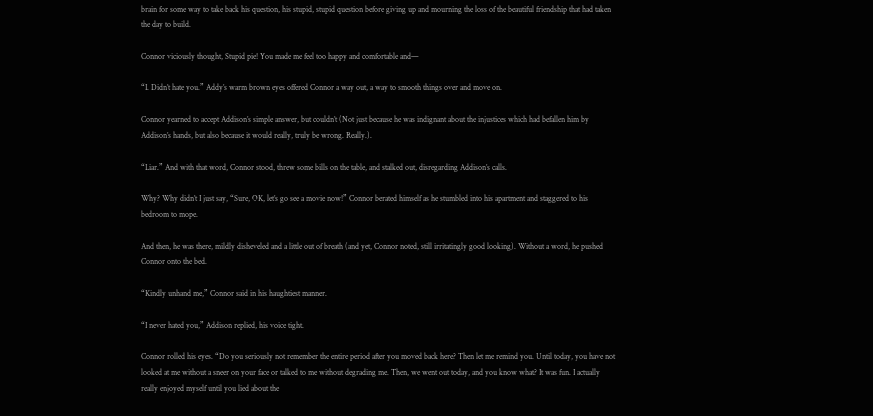brain for some way to take back his question, his stupid, stupid question before giving up and mourning the loss of the beautiful friendship that had taken the day to build.

Connor viciously thought, Stupid pie! You made me feel too happy and comfortable and—

“I. Didn’t hate you.” Addy’s warm brown eyes offered Connor a way out, a way to smooth things over and move on.

Connor yearned to accept Addison’s simple answer, but couldn’t (Not just because he was indignant about the injustices which had befallen him by Addison’s hands, but also because it would really, truly be wrong. Really.).

“Liar.” And with that word, Connor stood, threw some bills on the table, and stalked out, disregarding Addison’s calls.

Why? Why didn’t I just say, “Sure, OK, let’s go see a movie now!” Connor berated himself as he stumbled into his apartment and staggered to his bedroom to mope.

And then, he was there, mildly disheveled and a little out of breath (and yet, Connor noted, still irritatingly good looking). Without a word, he pushed Connor onto the bed.

“Kindly unhand me,” Connor said in his haughtiest manner.

“I never hated you,” Addison replied, his voice tight.

Connor rolled his eyes. “Do you seriously not remember the entire period after you moved back here? Then let me remind you. Until today, you have not looked at me without a sneer on your face or talked to me without degrading me. Then, we went out today, and you know what? It was fun. I actually really enjoyed myself until you lied about the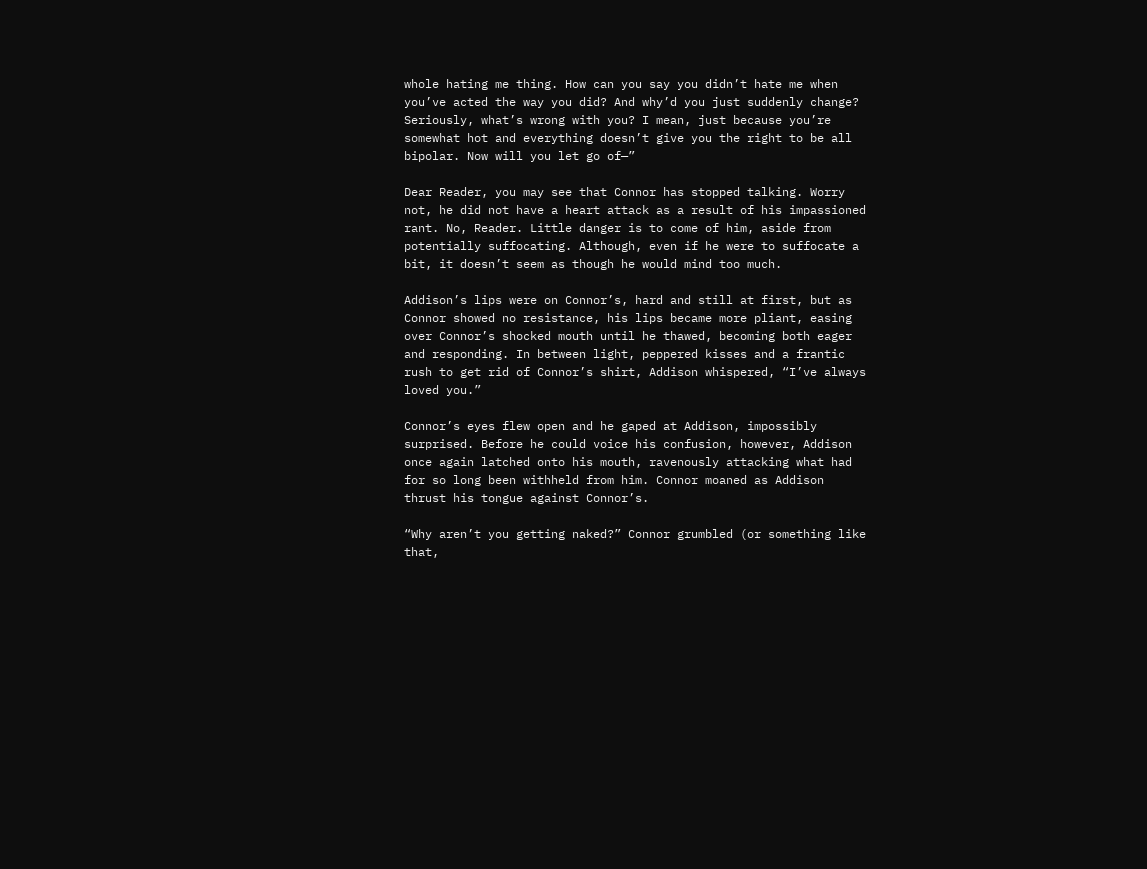whole hating me thing. How can you say you didn’t hate me when you’ve acted the way you did? And why’d you just suddenly change? Seriously, what’s wrong with you? I mean, just because you’re somewhat hot and everything doesn’t give you the right to be all bipolar. Now will you let go of—”

Dear Reader, you may see that Connor has stopped talking. Worry not, he did not have a heart attack as a result of his impassioned rant. No, Reader. Little danger is to come of him, aside from potentially suffocating. Although, even if he were to suffocate a bit, it doesn’t seem as though he would mind too much.

Addison’s lips were on Connor’s, hard and still at first, but as Connor showed no resistance, his lips became more pliant, easing over Connor’s shocked mouth until he thawed, becoming both eager and responding. In between light, peppered kisses and a frantic rush to get rid of Connor’s shirt, Addison whispered, “I’ve always loved you.”

Connor’s eyes flew open and he gaped at Addison, impossibly surprised. Before he could voice his confusion, however, Addison once again latched onto his mouth, ravenously attacking what had for so long been withheld from him. Connor moaned as Addison thrust his tongue against Connor’s.

“Why aren’t you getting naked?” Connor grumbled (or something like that,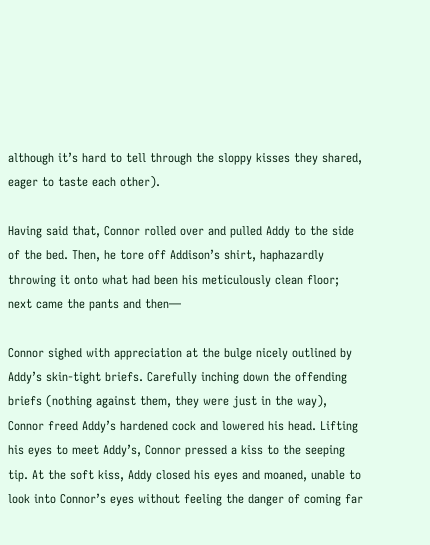although it’s hard to tell through the sloppy kisses they shared, eager to taste each other).

Having said that, Connor rolled over and pulled Addy to the side of the bed. Then, he tore off Addison’s shirt, haphazardly throwing it onto what had been his meticulously clean floor; next came the pants and then—

Connor sighed with appreciation at the bulge nicely outlined by Addy’s skin-tight briefs. Carefully inching down the offending briefs (nothing against them, they were just in the way), Connor freed Addy’s hardened cock and lowered his head. Lifting his eyes to meet Addy’s, Connor pressed a kiss to the seeping tip. At the soft kiss, Addy closed his eyes and moaned, unable to look into Connor’s eyes without feeling the danger of coming far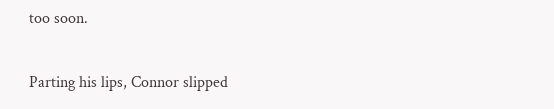too soon.

Parting his lips, Connor slipped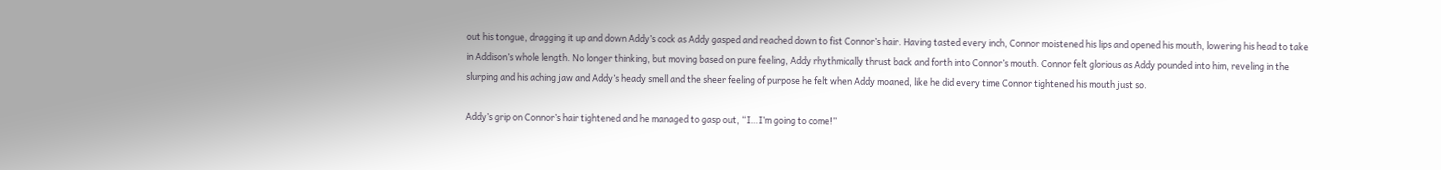out his tongue, dragging it up and down Addy’s cock as Addy gasped and reached down to fist Connor’s hair. Having tasted every inch, Connor moistened his lips and opened his mouth, lowering his head to take in Addison’s whole length. No longer thinking, but moving based on pure feeling, Addy rhythmically thrust back and forth into Connor’s mouth. Connor felt glorious as Addy pounded into him, reveling in the slurping and his aching jaw and Addy’s heady smell and the sheer feeling of purpose he felt when Addy moaned, like he did every time Connor tightened his mouth just so.

Addy’s grip on Connor’s hair tightened and he managed to gasp out, “I…I’m going to come!”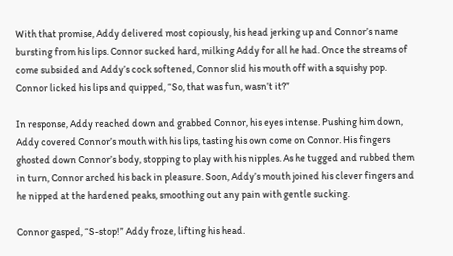With that promise, Addy delivered most copiously, his head jerking up and Connor’s name bursting from his lips. Connor sucked hard, milking Addy for all he had. Once the streams of come subsided and Addy’s cock softened, Connor slid his mouth off with a squishy pop. Connor licked his lips and quipped, “So, that was fun, wasn’t it?”

In response, Addy reached down and grabbed Connor, his eyes intense. Pushing him down, Addy covered Connor’s mouth with his lips, tasting his own come on Connor. His fingers ghosted down Connor’s body, stopping to play with his nipples. As he tugged and rubbed them in turn, Connor arched his back in pleasure. Soon, Addy’s mouth joined his clever fingers and he nipped at the hardened peaks, smoothing out any pain with gentle sucking.

Connor gasped, “S-stop!” Addy froze, lifting his head.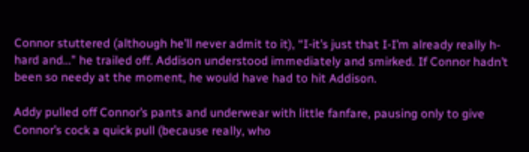Connor stuttered (although he’ll never admit to it), “I-it’s just that I-I’m already really h-hard and…” he trailed off. Addison understood immediately and smirked. If Connor hadn’t been so needy at the moment, he would have had to hit Addison.

Addy pulled off Connor’s pants and underwear with little fanfare, pausing only to give Connor’s cock a quick pull (because really, who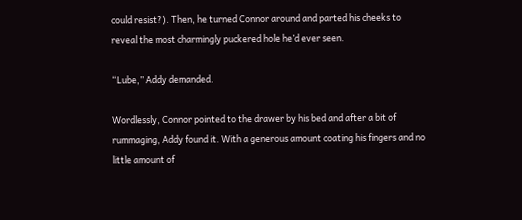could resist?). Then, he turned Connor around and parted his cheeks to reveal the most charmingly puckered hole he’d ever seen.

“Lube,” Addy demanded.

Wordlessly, Connor pointed to the drawer by his bed and after a bit of rummaging, Addy found it. With a generous amount coating his fingers and no little amount of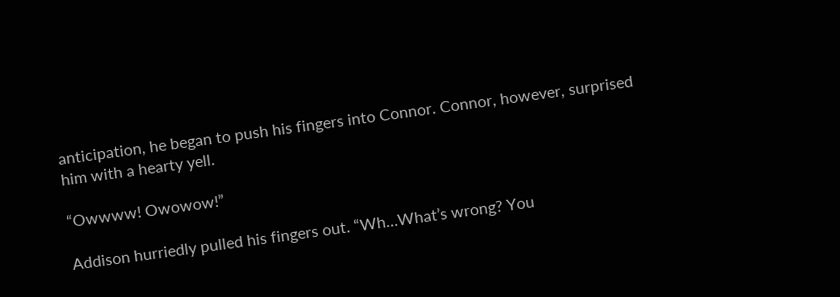anticipation, he began to push his fingers into Connor. Connor, however, surprised him with a hearty yell.

“Owwww! Owowow!”

Addison hurriedly pulled his fingers out. “Wh…What’s wrong? You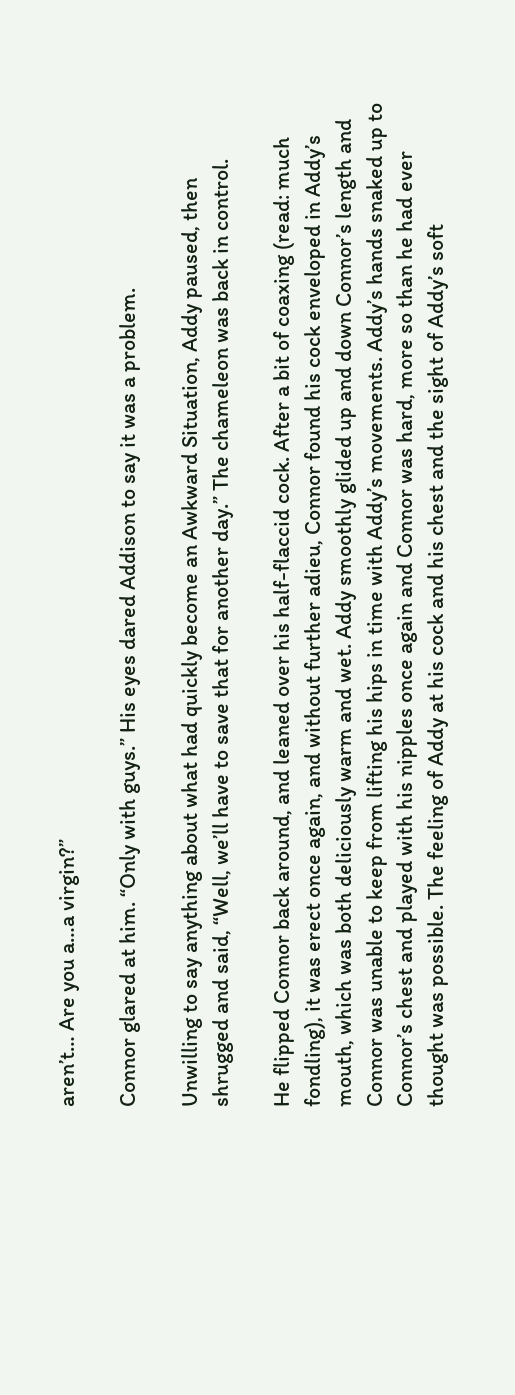aren’t… Are you a…a virgin?”

Connor glared at him. “Only with guys.” His eyes dared Addison to say it was a problem.

Unwilling to say anything about what had quickly become an Awkward Situation, Addy paused, then shrugged and said, “Well, we’ll have to save that for another day.” The chameleon was back in control.

He flipped Connor back around, and leaned over his half-flaccid cock. After a bit of coaxing (read: much fondling), it was erect once again, and without further adieu, Connor found his cock enveloped in Addy’s mouth, which was both deliciously warm and wet. Addy smoothly glided up and down Connor’s length and Connor was unable to keep from lifting his hips in time with Addy’s movements. Addy’s hands snaked up to Connor’s chest and played with his nipples once again and Connor was hard, more so than he had ever thought was possible. The feeling of Addy at his cock and his chest and the sight of Addy’s soft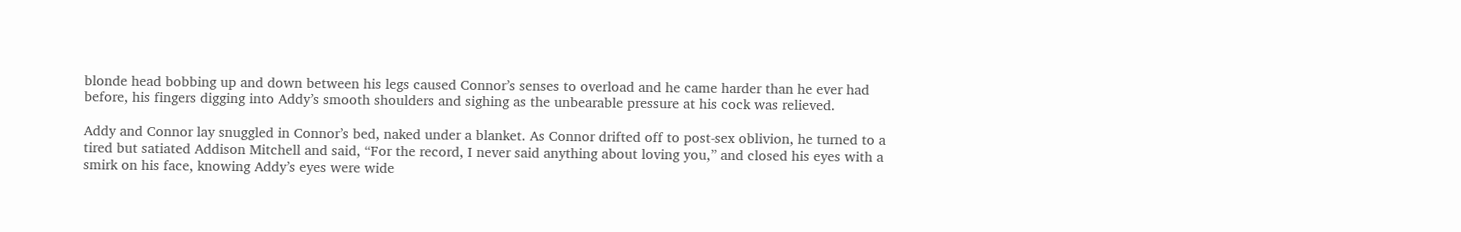blonde head bobbing up and down between his legs caused Connor’s senses to overload and he came harder than he ever had before, his fingers digging into Addy’s smooth shoulders and sighing as the unbearable pressure at his cock was relieved.

Addy and Connor lay snuggled in Connor’s bed, naked under a blanket. As Connor drifted off to post-sex oblivion, he turned to a tired but satiated Addison Mitchell and said, “For the record, I never said anything about loving you,” and closed his eyes with a smirk on his face, knowing Addy’s eyes were wide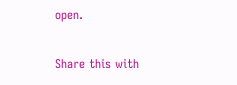open.

Share this with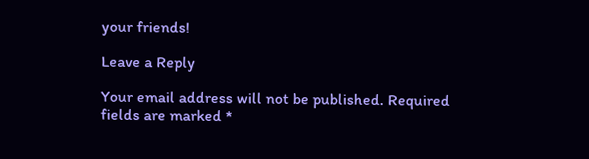your friends!

Leave a Reply

Your email address will not be published. Required fields are marked *